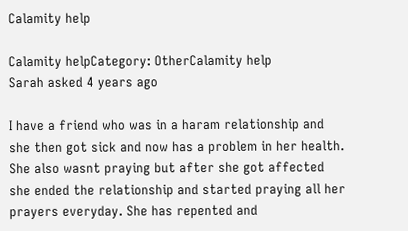Calamity help

Calamity helpCategory: OtherCalamity help
Sarah asked 4 years ago

I have a friend who was in a haram relationship and she then got sick and now has a problem in her health. She also wasnt praying but after she got affected she ended the relationship and started praying all her prayers everyday. She has repented and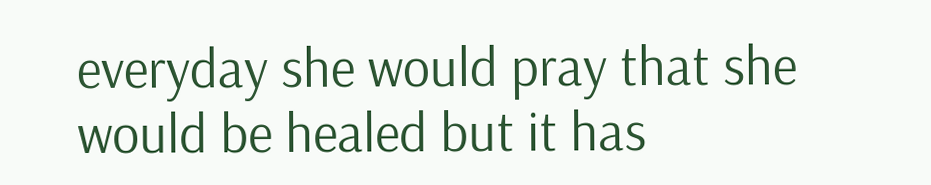everyday she would pray that she would be healed but it has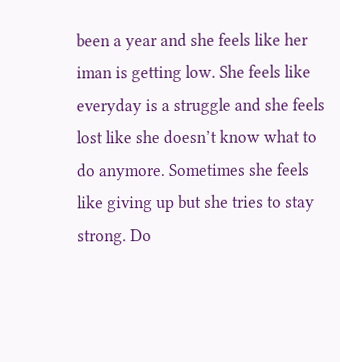been a year and she feels like her iman is getting low. She feels like everyday is a struggle and she feels lost like she doesn’t know what to do anymore. Sometimes she feels like giving up but she tries to stay strong. Do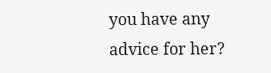you have any advice for her?